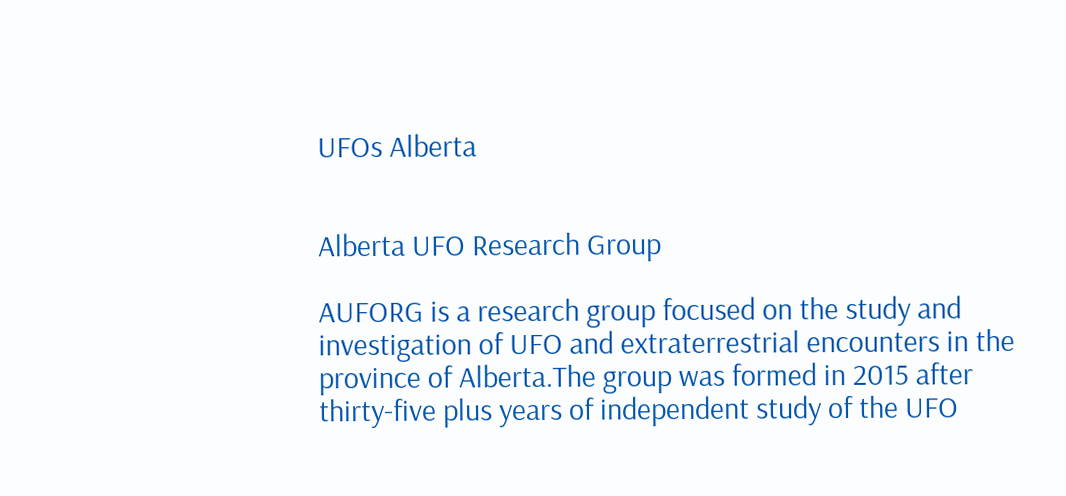UFOs Alberta


Alberta UFO Research Group

AUFORG is a research group focused on the study and investigation of UFO and extraterrestrial encounters in the province of Alberta.The group was formed in 2015 after thirty-five plus years of independent study of the UFO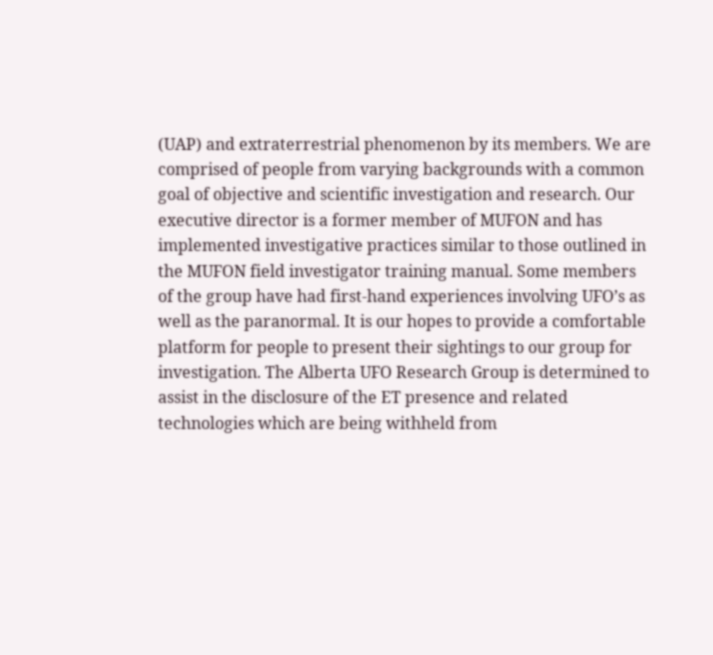(UAP) and extraterrestrial phenomenon by its members. We are comprised of people from varying backgrounds with a common goal of objective and scientific investigation and research. Our executive director is a former member of MUFON and has implemented investigative practices similar to those outlined in the MUFON field investigator training manual. Some members of the group have had first-hand experiences involving UFO’s as well as the paranormal. It is our hopes to provide a comfortable platform for people to present their sightings to our group for investigation. The Alberta UFO Research Group is determined to assist in the disclosure of the ET presence and related technologies which are being withheld from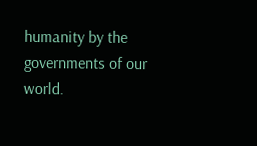humanity by the governments of our world.